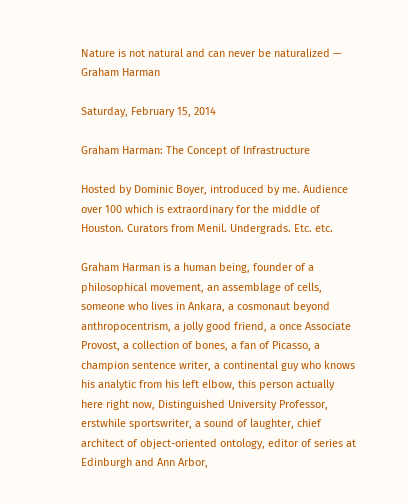Nature is not natural and can never be naturalized — Graham Harman

Saturday, February 15, 2014

Graham Harman: The Concept of Infrastructure

Hosted by Dominic Boyer, introduced by me. Audience over 100 which is extraordinary for the middle of Houston. Curators from Menil. Undergrads. Etc. etc.

Graham Harman is a human being, founder of a philosophical movement, an assemblage of cells, someone who lives in Ankara, a cosmonaut beyond anthropocentrism, a jolly good friend, a once Associate Provost, a collection of bones, a fan of Picasso, a champion sentence writer, a continental guy who knows his analytic from his left elbow, this person actually here right now, Distinguished University Professor, erstwhile sportswriter, a sound of laughter, chief architect of object-oriented ontology, editor of series at Edinburgh and Ann Arbor,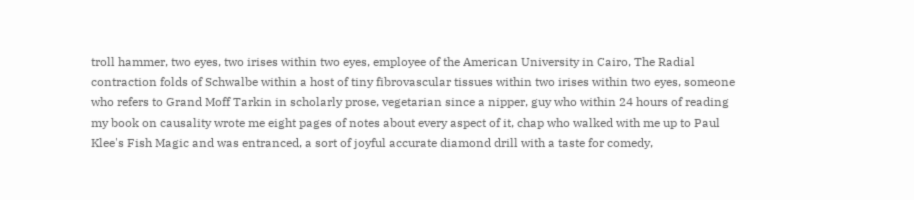troll hammer, two eyes, two irises within two eyes, employee of the American University in Cairo, The Radial contraction folds of Schwalbe within a host of tiny fibrovascular tissues within two irises within two eyes, someone who refers to Grand Moff Tarkin in scholarly prose, vegetarian since a nipper, guy who within 24 hours of reading my book on causality wrote me eight pages of notes about every aspect of it, chap who walked with me up to Paul Klee's Fish Magic and was entranced, a sort of joyful accurate diamond drill with a taste for comedy,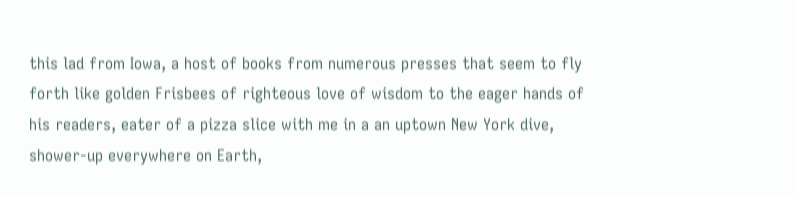this lad from Iowa, a host of books from numerous presses that seem to fly forth like golden Frisbees of righteous love of wisdom to the eager hands of his readers, eater of a pizza slice with me in a an uptown New York dive, shower-up everywhere on Earth,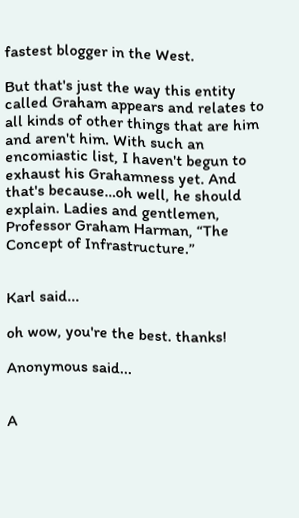fastest blogger in the West.

But that's just the way this entity called Graham appears and relates to all kinds of other things that are him and aren't him. With such an encomiastic list, I haven't begun to exhaust his Grahamness yet. And that's because…oh well, he should explain. Ladies and gentlemen, Professor Graham Harman, “The Concept of Infrastructure.”


Karl said...

oh wow, you're the best. thanks!

Anonymous said...


A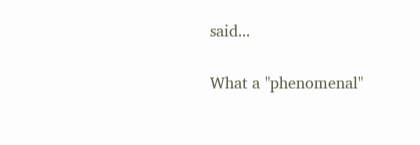said...

What a "phenomenal"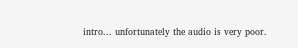intro... unfortunately the audio is very poor.